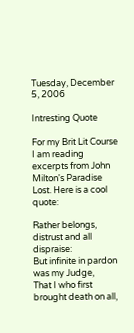Tuesday, December 5, 2006

Intresting Quote

For my Brit Lit Course I am reading excerpts from John Milton's Paradise Lost. Here is a cool quote:

Rather belongs, distrust and all dispraise:
But infinite in pardon was my Judge,
That I who first brought death on all,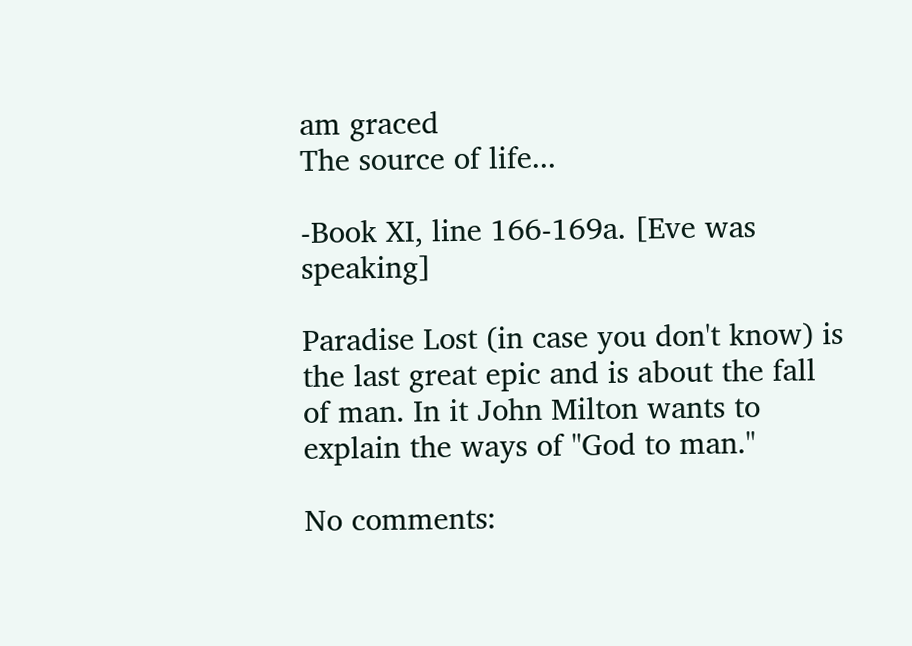am graced
The source of life...

-Book XI, line 166-169a. [Eve was speaking]

Paradise Lost (in case you don't know) is the last great epic and is about the fall of man. In it John Milton wants to explain the ways of "God to man."

No comments: